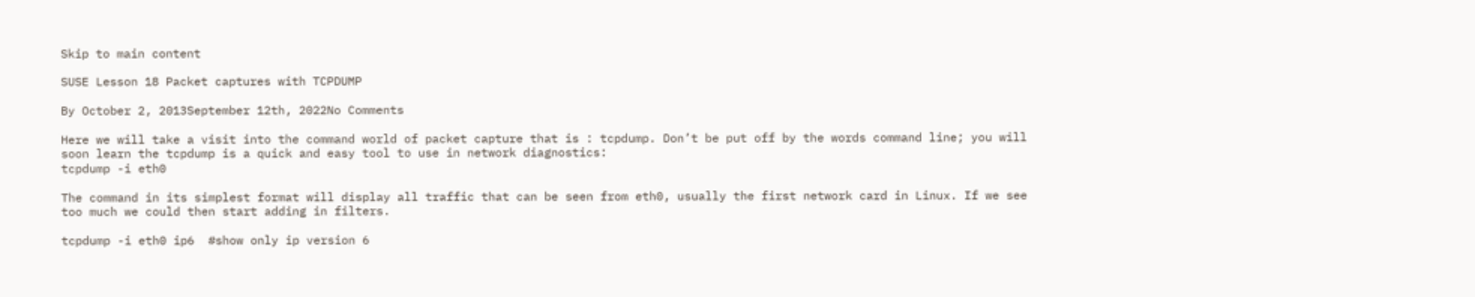Skip to main content

SUSE Lesson 18 Packet captures with TCPDUMP

By October 2, 2013September 12th, 2022No Comments

Here we will take a visit into the command world of packet capture that is : tcpdump. Don’t be put off by the words command line; you will soon learn the tcpdump is a quick and easy tool to use in network diagnostics:
tcpdump -i eth0

The command in its simplest format will display all traffic that can be seen from eth0, usually the first network card in Linux. If we see too much we could then start adding in filters.

tcpdump -i eth0 ip6  #show only ip version 6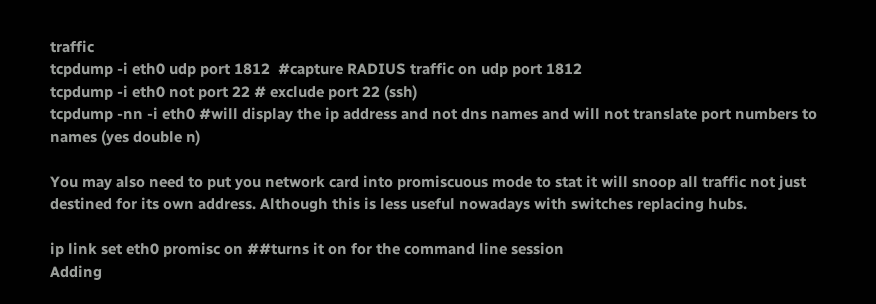traffic
tcpdump -i eth0 udp port 1812  #capture RADIUS traffic on udp port 1812
tcpdump -i eth0 not port 22 # exclude port 22 (ssh)
tcpdump -nn -i eth0 #will display the ip address and not dns names and will not translate port numbers to names (yes double n)

You may also need to put you network card into promiscuous mode to stat it will snoop all traffic not just destined for its own address. Although this is less useful nowadays with switches replacing hubs.

ip link set eth0 promisc on ##turns it on for the command line session
Adding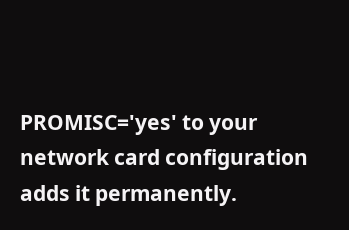PROMISC='yes' to your network card configuration adds it permanently.